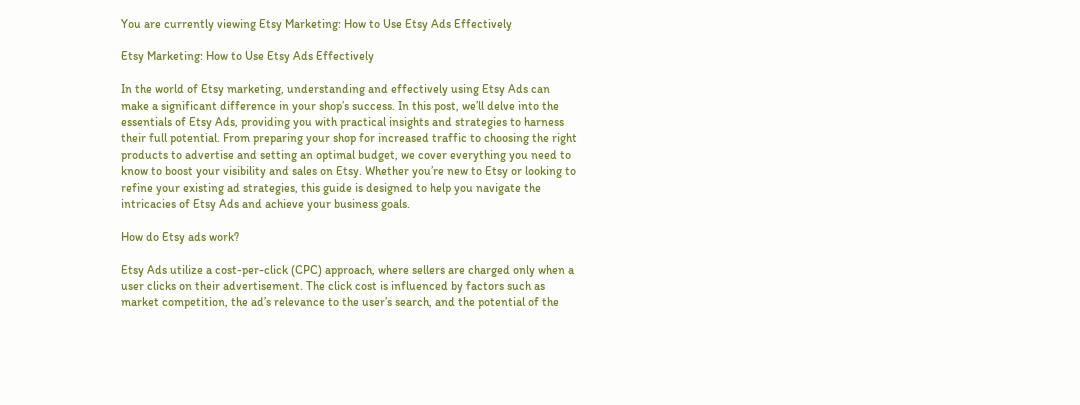You are currently viewing Etsy Marketing: How to Use Etsy Ads Effectively

Etsy Marketing: How to Use Etsy Ads Effectively

In the world of Etsy marketing, understanding and effectively using Etsy Ads can make a significant difference in your shop’s success. In this post, we’ll delve into the essentials of Etsy Ads, providing you with practical insights and strategies to harness their full potential. From preparing your shop for increased traffic to choosing the right products to advertise and setting an optimal budget, we cover everything you need to know to boost your visibility and sales on Etsy. Whether you’re new to Etsy or looking to refine your existing ad strategies, this guide is designed to help you navigate the intricacies of Etsy Ads and achieve your business goals.

How do Etsy ads work?

Etsy Ads utilize a cost-per-click (CPC) approach, where sellers are charged only when a user clicks on their advertisement. The click cost is influenced by factors such as market competition, the ad’s relevance to the user’s search, and the potential of the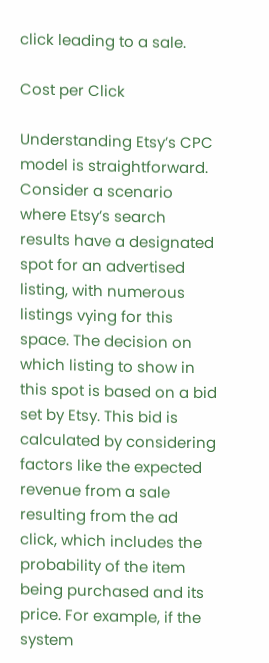click leading to a sale.

Cost per Click

Understanding Etsy’s CPC model is straightforward. Consider a scenario where Etsy’s search results have a designated spot for an advertised listing, with numerous listings vying for this space. The decision on which listing to show in this spot is based on a bid set by Etsy. This bid is calculated by considering factors like the expected revenue from a sale resulting from the ad click, which includes the probability of the item being purchased and its price. For example, if the system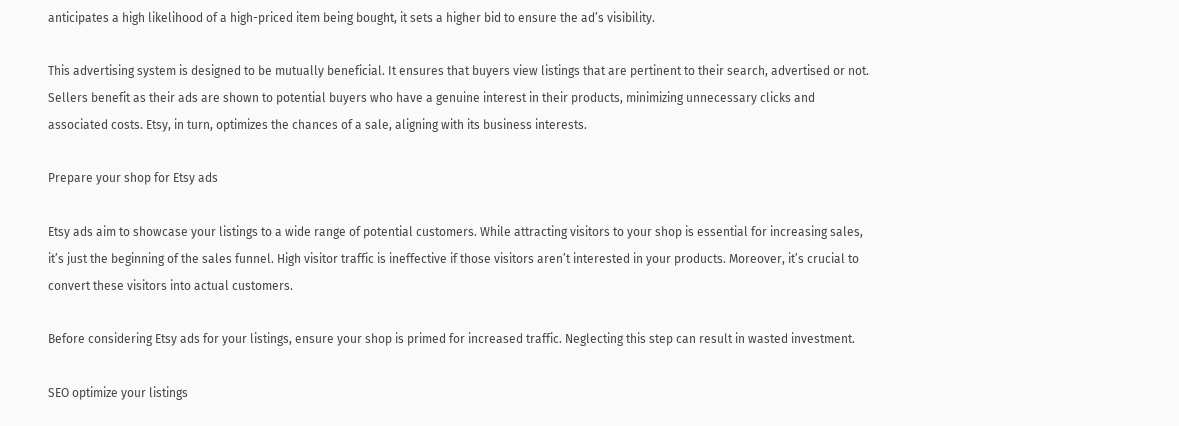anticipates a high likelihood of a high-priced item being bought, it sets a higher bid to ensure the ad’s visibility.

This advertising system is designed to be mutually beneficial. It ensures that buyers view listings that are pertinent to their search, advertised or not. Sellers benefit as their ads are shown to potential buyers who have a genuine interest in their products, minimizing unnecessary clicks and associated costs. Etsy, in turn, optimizes the chances of a sale, aligning with its business interests.

Prepare your shop for Etsy ads

Etsy ads aim to showcase your listings to a wide range of potential customers. While attracting visitors to your shop is essential for increasing sales, it’s just the beginning of the sales funnel. High visitor traffic is ineffective if those visitors aren’t interested in your products. Moreover, it’s crucial to convert these visitors into actual customers.

Before considering Etsy ads for your listings, ensure your shop is primed for increased traffic. Neglecting this step can result in wasted investment.

SEO optimize your listings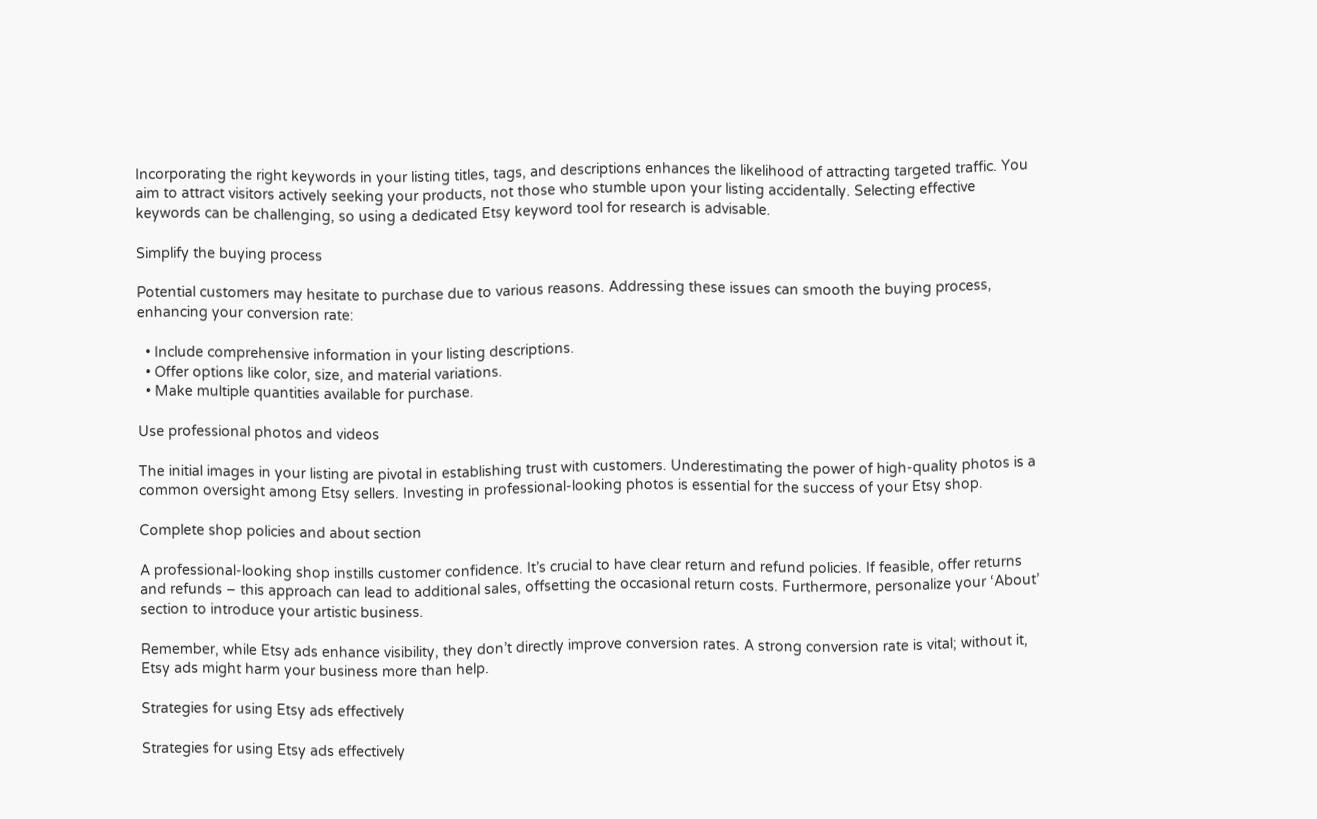Incorporating the right keywords in your listing titles, tags, and descriptions enhances the likelihood of attracting targeted traffic. You aim to attract visitors actively seeking your products, not those who stumble upon your listing accidentally. Selecting effective keywords can be challenging, so using a dedicated Etsy keyword tool for research is advisable.

Simplify the buying process

Potential customers may hesitate to purchase due to various reasons. Addressing these issues can smooth the buying process, enhancing your conversion rate:

  • Include comprehensive information in your listing descriptions.
  • Offer options like color, size, and material variations.
  • Make multiple quantities available for purchase.

Use professional photos and videos

The initial images in your listing are pivotal in establishing trust with customers. Underestimating the power of high-quality photos is a common oversight among Etsy sellers. Investing in professional-looking photos is essential for the success of your Etsy shop.

Complete shop policies and about section

A professional-looking shop instills customer confidence. It’s crucial to have clear return and refund policies. If feasible, offer returns and refunds – this approach can lead to additional sales, offsetting the occasional return costs. Furthermore, personalize your ‘About’ section to introduce your artistic business.

Remember, while Etsy ads enhance visibility, they don’t directly improve conversion rates. A strong conversion rate is vital; without it, Etsy ads might harm your business more than help.

Strategies for using Etsy ads effectively

Strategies for using Etsy ads effectively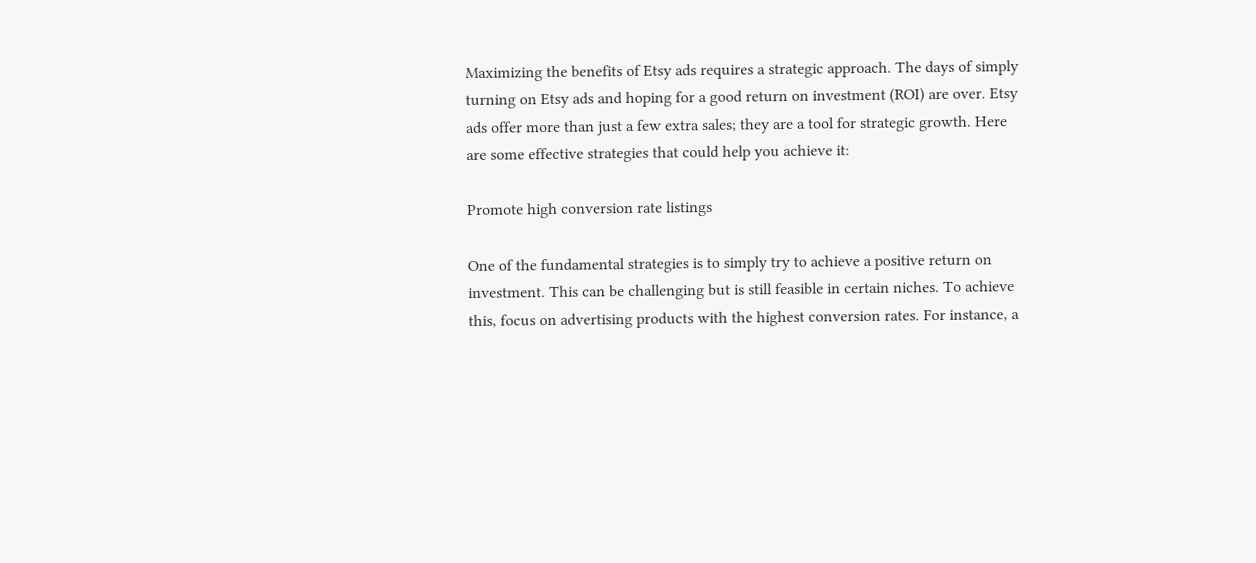Maximizing the benefits of Etsy ads requires a strategic approach. The days of simply turning on Etsy ads and hoping for a good return on investment (ROI) are over. Etsy ads offer more than just a few extra sales; they are a tool for strategic growth. Here are some effective strategies that could help you achieve it:

Promote high conversion rate listings

One of the fundamental strategies is to simply try to achieve a positive return on investment. This can be challenging but is still feasible in certain niches. To achieve this, focus on advertising products with the highest conversion rates. For instance, a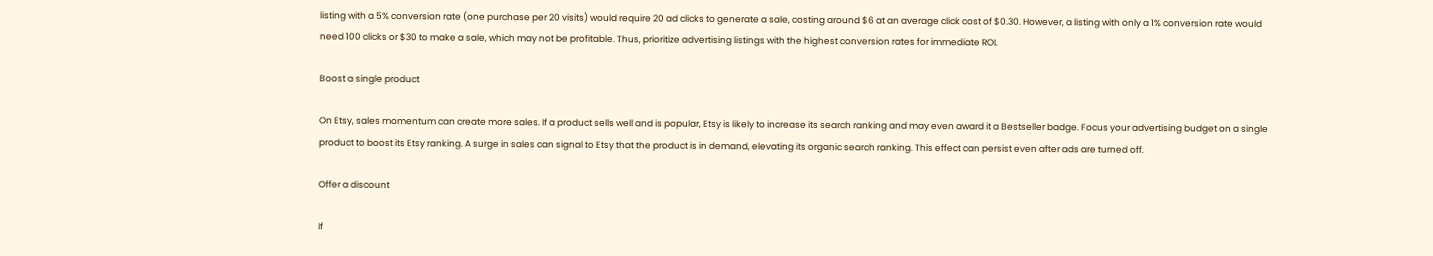listing with a 5% conversion rate (one purchase per 20 visits) would require 20 ad clicks to generate a sale, costing around $6 at an average click cost of $0.30. However, a listing with only a 1% conversion rate would need 100 clicks or $30 to make a sale, which may not be profitable. Thus, prioritize advertising listings with the highest conversion rates for immediate ROI.

Boost a single product

On Etsy, sales momentum can create more sales. If a product sells well and is popular, Etsy is likely to increase its search ranking and may even award it a Bestseller badge. Focus your advertising budget on a single product to boost its Etsy ranking. A surge in sales can signal to Etsy that the product is in demand, elevating its organic search ranking. This effect can persist even after ads are turned off.

Offer a discount

If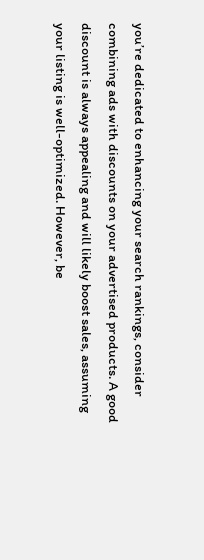you’re dedicated to enhancing your search rankings, consider combining ads with discounts on your advertised products. A good discount is always appealing and will likely boost sales, assuming your listing is well-optimized. However, be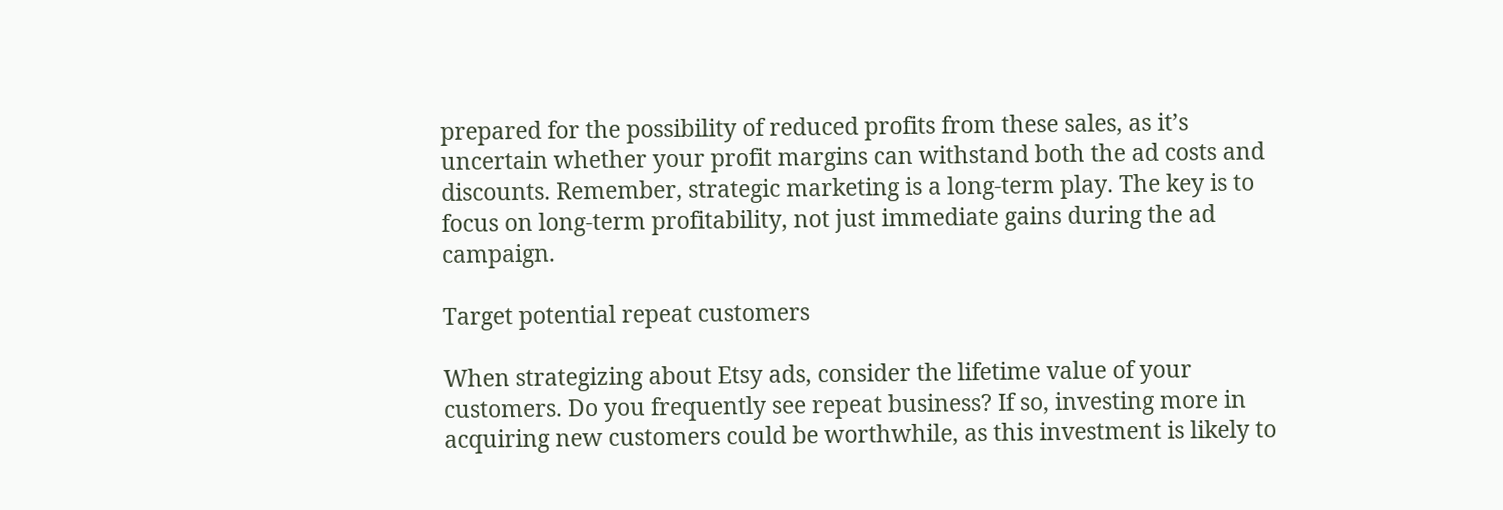prepared for the possibility of reduced profits from these sales, as it’s uncertain whether your profit margins can withstand both the ad costs and discounts. Remember, strategic marketing is a long-term play. The key is to focus on long-term profitability, not just immediate gains during the ad campaign.

Target potential repeat customers

When strategizing about Etsy ads, consider the lifetime value of your customers. Do you frequently see repeat business? If so, investing more in acquiring new customers could be worthwhile, as this investment is likely to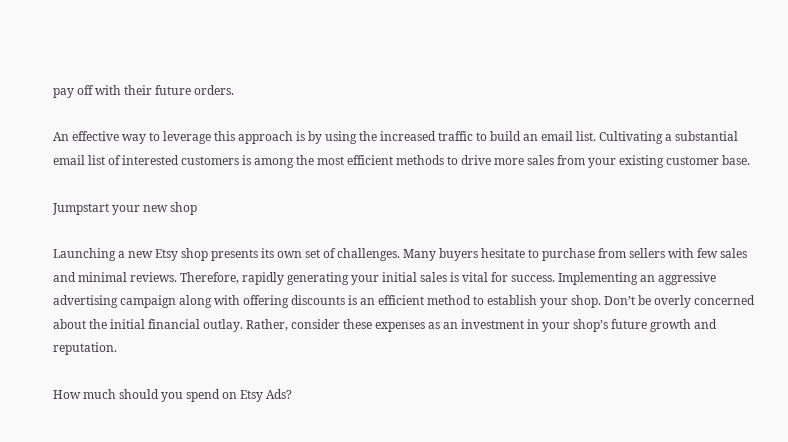pay off with their future orders.

An effective way to leverage this approach is by using the increased traffic to build an email list. Cultivating a substantial email list of interested customers is among the most efficient methods to drive more sales from your existing customer base.

Jumpstart your new shop

Launching a new Etsy shop presents its own set of challenges. Many buyers hesitate to purchase from sellers with few sales and minimal reviews. Therefore, rapidly generating your initial sales is vital for success. Implementing an aggressive advertising campaign along with offering discounts is an efficient method to establish your shop. Don’t be overly concerned about the initial financial outlay. Rather, consider these expenses as an investment in your shop’s future growth and reputation.

How much should you spend on Etsy Ads?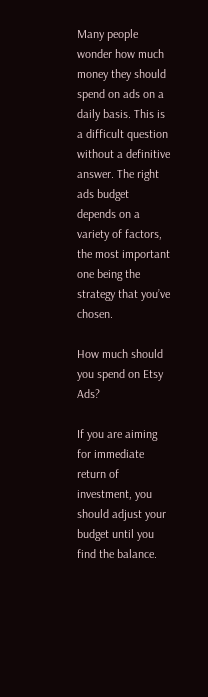Many people wonder how much money they should spend on ads on a daily basis. This is a difficult question without a definitive answer. The right ads budget depends on a variety of factors, the most important one being the strategy that you’ve chosen.

How much should you spend on Etsy Ads?

If you are aiming for immediate return of investment, you should adjust your budget until you find the balance.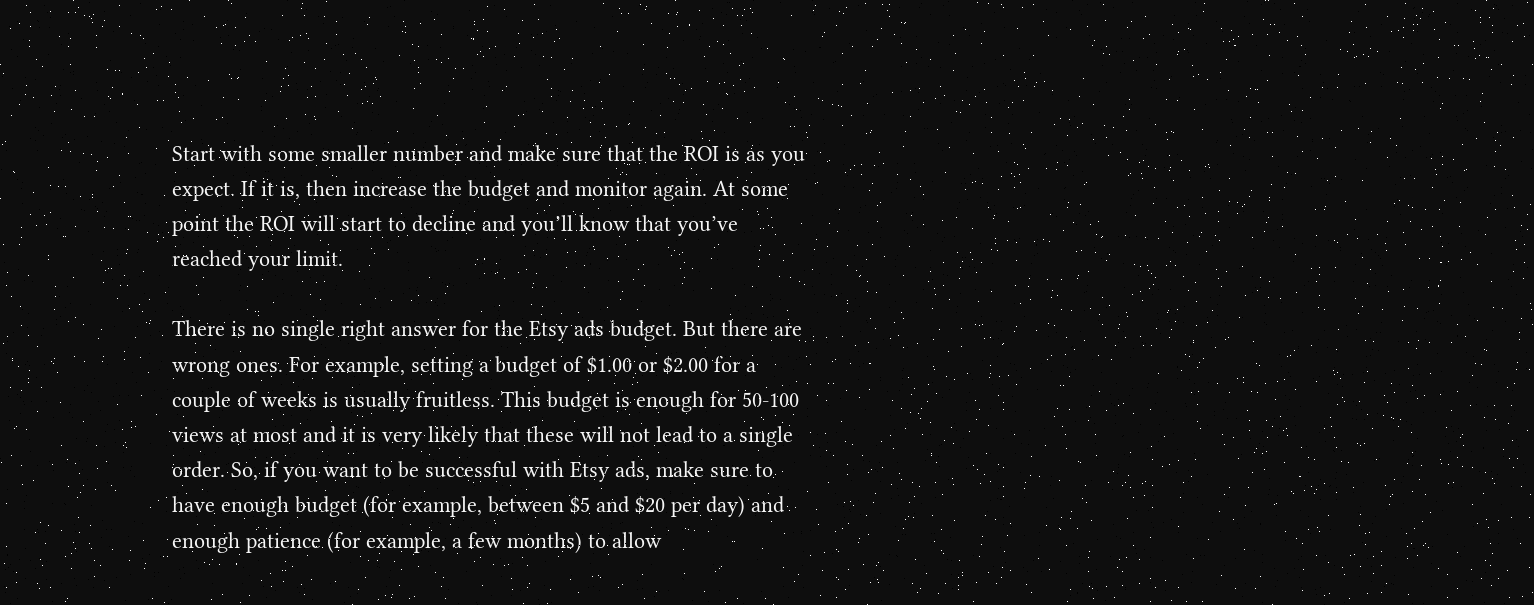Start with some smaller number and make sure that the ROI is as you expect. If it is, then increase the budget and monitor again. At some point the ROI will start to decline and you’ll know that you’ve reached your limit.

There is no single right answer for the Etsy ads budget. But there are wrong ones. For example, setting a budget of $1.00 or $2.00 for a couple of weeks is usually fruitless. This budget is enough for 50-100 views at most and it is very likely that these will not lead to a single order. So, if you want to be successful with Etsy ads, make sure to have enough budget (for example, between $5 and $20 per day) and enough patience (for example, a few months) to allow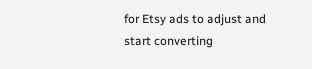for Etsy ads to adjust and start converting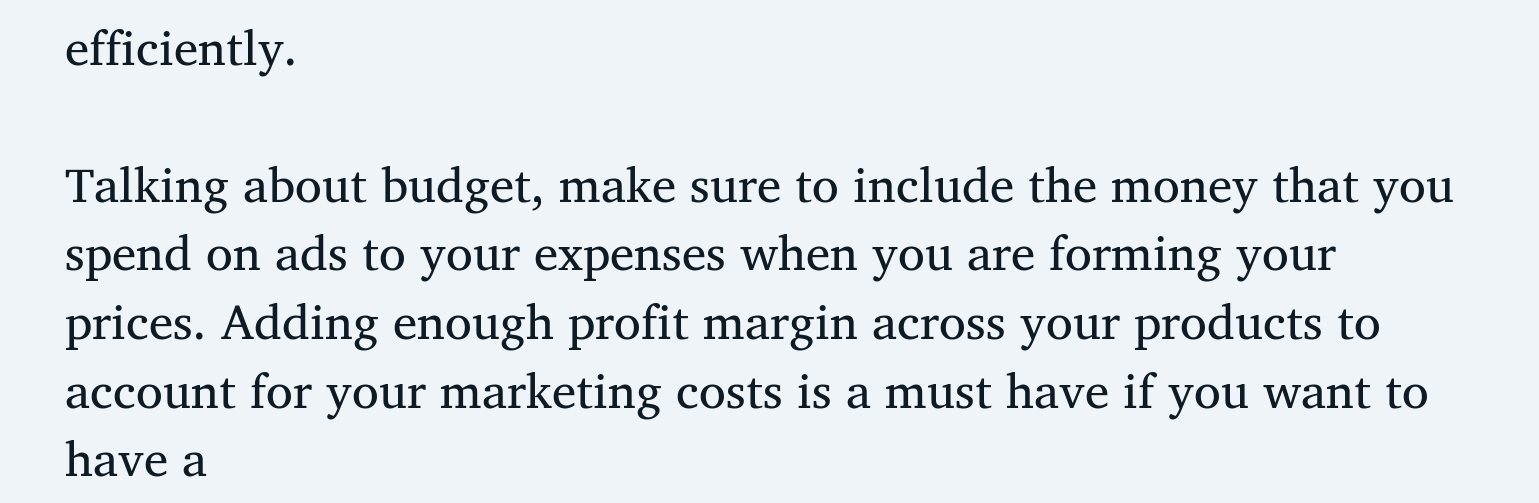efficiently.

Talking about budget, make sure to include the money that you spend on ads to your expenses when you are forming your prices. Adding enough profit margin across your products to account for your marketing costs is a must have if you want to have a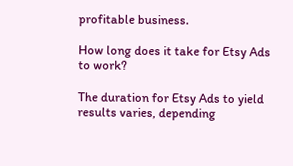profitable business.

How long does it take for Etsy Ads to work?

The duration for Etsy Ads to yield results varies, depending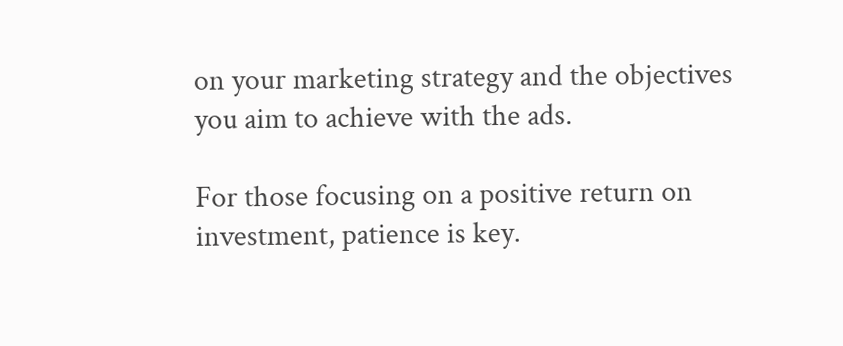on your marketing strategy and the objectives you aim to achieve with the ads.

For those focusing on a positive return on investment, patience is key.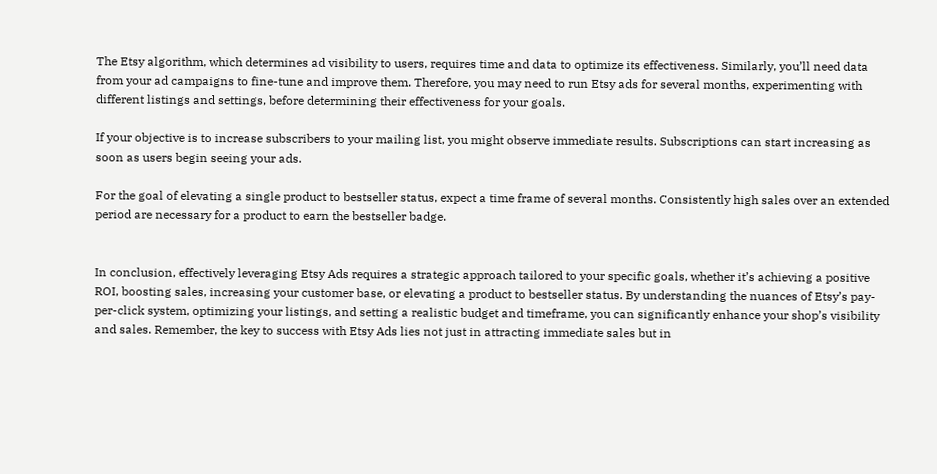The Etsy algorithm, which determines ad visibility to users, requires time and data to optimize its effectiveness. Similarly, you’ll need data from your ad campaigns to fine-tune and improve them. Therefore, you may need to run Etsy ads for several months, experimenting with different listings and settings, before determining their effectiveness for your goals.

If your objective is to increase subscribers to your mailing list, you might observe immediate results. Subscriptions can start increasing as soon as users begin seeing your ads.

For the goal of elevating a single product to bestseller status, expect a time frame of several months. Consistently high sales over an extended period are necessary for a product to earn the bestseller badge.


In conclusion, effectively leveraging Etsy Ads requires a strategic approach tailored to your specific goals, whether it’s achieving a positive ROI, boosting sales, increasing your customer base, or elevating a product to bestseller status. By understanding the nuances of Etsy’s pay-per-click system, optimizing your listings, and setting a realistic budget and timeframe, you can significantly enhance your shop’s visibility and sales. Remember, the key to success with Etsy Ads lies not just in attracting immediate sales but in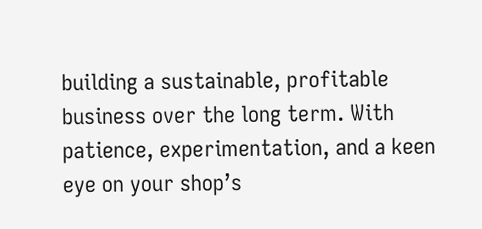building a sustainable, profitable business over the long term. With patience, experimentation, and a keen eye on your shop’s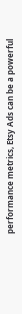performance metrics, Etsy Ads can be a powerful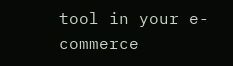tool in your e-commerce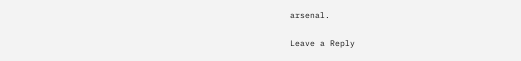arsenal.

Leave a Reply